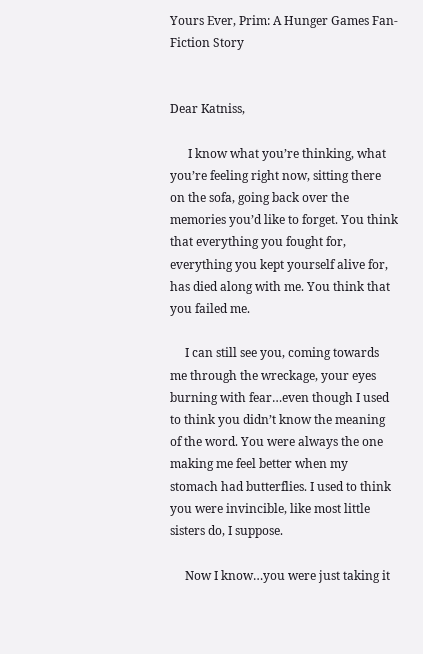Yours Ever, Prim: A Hunger Games Fan-Fiction Story


Dear Katniss,

      I know what you’re thinking, what you’re feeling right now, sitting there on the sofa, going back over the memories you’d like to forget. You think that everything you fought for, everything you kept yourself alive for, has died along with me. You think that you failed me.

     I can still see you, coming towards me through the wreckage, your eyes burning with fear…even though I used to think you didn’t know the meaning of the word. You were always the one making me feel better when my stomach had butterflies. I used to think you were invincible, like most little sisters do, I suppose.

     Now I know…you were just taking it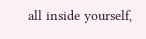all inside yourself,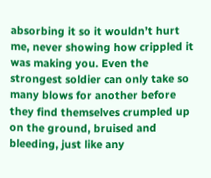absorbing it so it wouldn’t hurt me, never showing how crippled it was making you. Even the strongest soldier can only take so many blows for another before they find themselves crumpled up on the ground, bruised and bleeding, just like any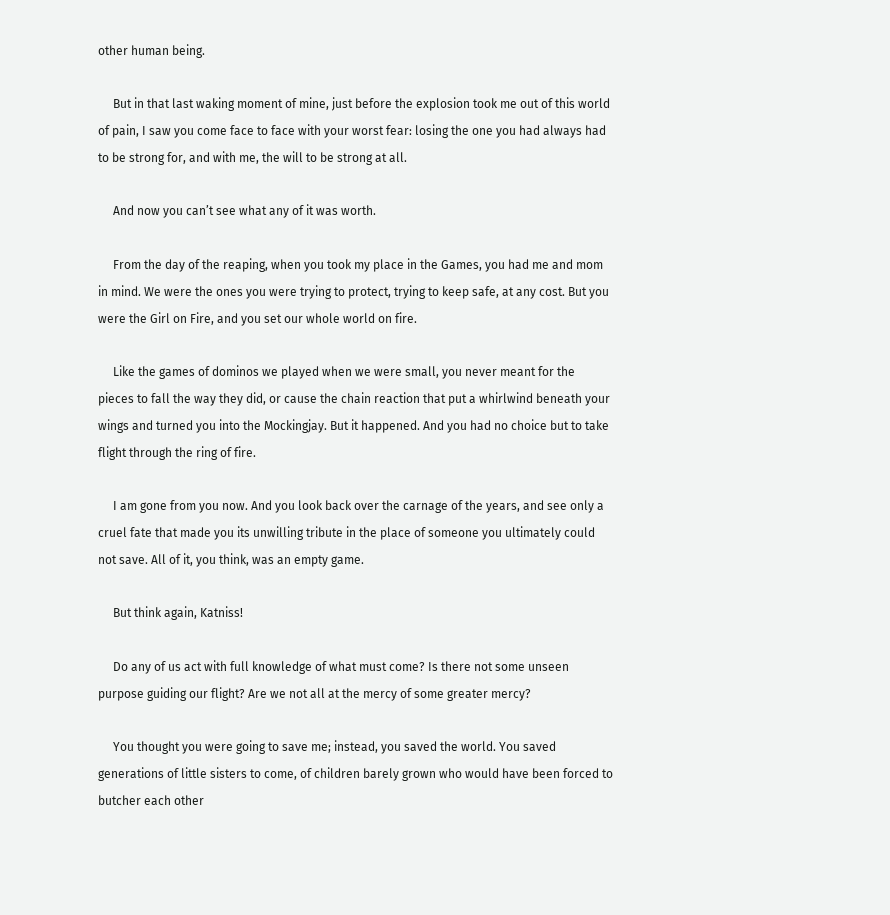other human being.

     But in that last waking moment of mine, just before the explosion took me out of this world of pain, I saw you come face to face with your worst fear: losing the one you had always had to be strong for, and with me, the will to be strong at all.

     And now you can’t see what any of it was worth.

     From the day of the reaping, when you took my place in the Games, you had me and mom in mind. We were the ones you were trying to protect, trying to keep safe, at any cost. But you were the Girl on Fire, and you set our whole world on fire.

     Like the games of dominos we played when we were small, you never meant for the pieces to fall the way they did, or cause the chain reaction that put a whirlwind beneath your wings and turned you into the Mockingjay. But it happened. And you had no choice but to take flight through the ring of fire.

     I am gone from you now. And you look back over the carnage of the years, and see only a cruel fate that made you its unwilling tribute in the place of someone you ultimately could not save. All of it, you think, was an empty game.

     But think again, Katniss!

     Do any of us act with full knowledge of what must come? Is there not some unseen purpose guiding our flight? Are we not all at the mercy of some greater mercy?

     You thought you were going to save me; instead, you saved the world. You saved generations of little sisters to come, of children barely grown who would have been forced to butcher each other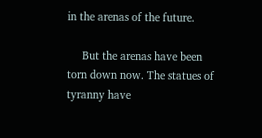in the arenas of the future.

     But the arenas have been torn down now. The statues of tyranny have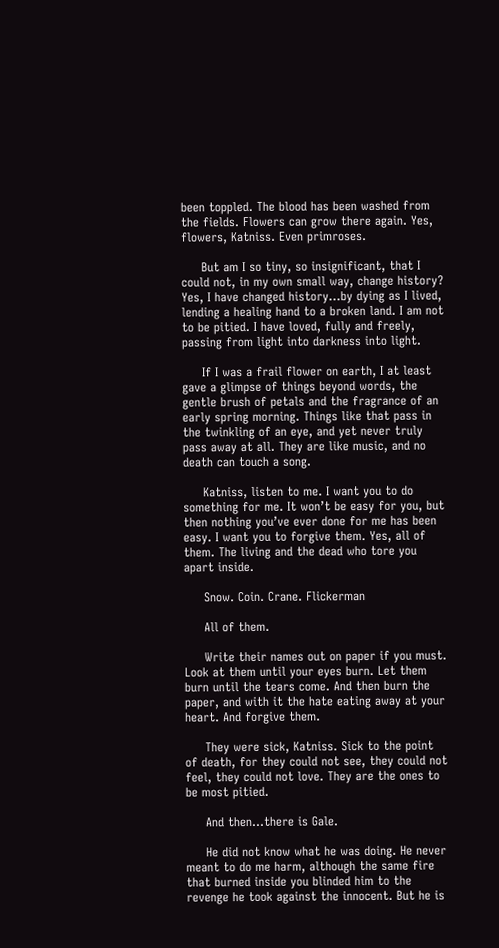been toppled. The blood has been washed from the fields. Flowers can grow there again. Yes, flowers, Katniss. Even primroses.

     But am I so tiny, so insignificant, that I could not, in my own small way, change history? Yes, I have changed history…by dying as I lived, lending a healing hand to a broken land. I am not to be pitied. I have loved, fully and freely, passing from light into darkness into light.

     If I was a frail flower on earth, I at least gave a glimpse of things beyond words, the gentle brush of petals and the fragrance of an early spring morning. Things like that pass in the twinkling of an eye, and yet never truly pass away at all. They are like music, and no death can touch a song.

     Katniss, listen to me. I want you to do something for me. It won’t be easy for you, but then nothing you’ve ever done for me has been easy. I want you to forgive them. Yes, all of them. The living and the dead who tore you apart inside.

     Snow. Coin. Crane. Flickerman

     All of them.

     Write their names out on paper if you must. Look at them until your eyes burn. Let them burn until the tears come. And then burn the paper, and with it the hate eating away at your heart. And forgive them.

     They were sick, Katniss. Sick to the point of death, for they could not see, they could not feel, they could not love. They are the ones to be most pitied.

     And then…there is Gale.

     He did not know what he was doing. He never meant to do me harm, although the same fire that burned inside you blinded him to the revenge he took against the innocent. But he is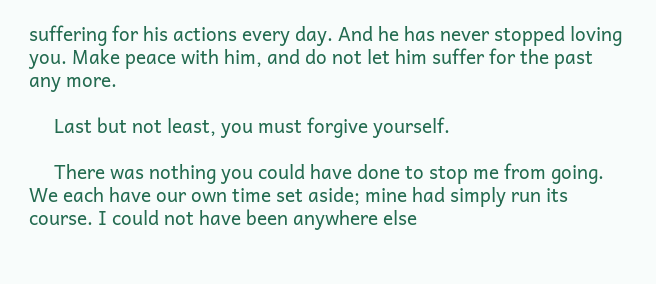suffering for his actions every day. And he has never stopped loving you. Make peace with him, and do not let him suffer for the past any more.

     Last but not least, you must forgive yourself.

     There was nothing you could have done to stop me from going. We each have our own time set aside; mine had simply run its course. I could not have been anywhere else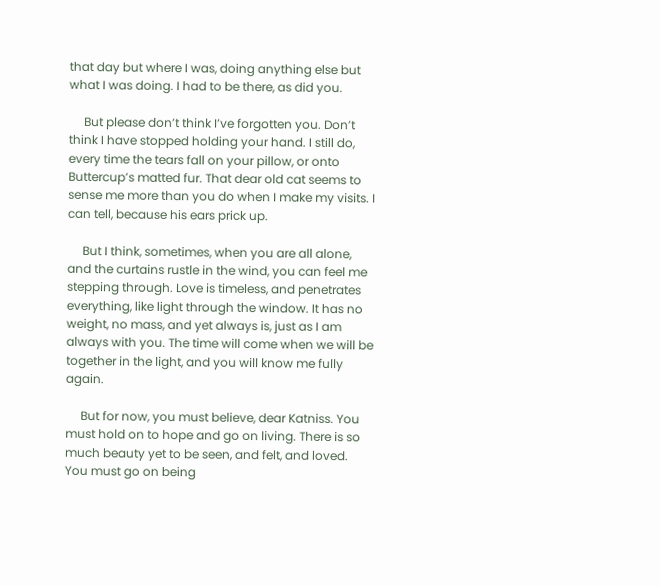that day but where I was, doing anything else but what I was doing. I had to be there, as did you.

     But please don’t think I’ve forgotten you. Don’t think I have stopped holding your hand. I still do, every time the tears fall on your pillow, or onto Buttercup’s matted fur. That dear old cat seems to sense me more than you do when I make my visits. I can tell, because his ears prick up.

     But I think, sometimes, when you are all alone, and the curtains rustle in the wind, you can feel me stepping through. Love is timeless, and penetrates everything, like light through the window. It has no weight, no mass, and yet always is, just as I am always with you. The time will come when we will be together in the light, and you will know me fully again.

     But for now, you must believe, dear Katniss. You must hold on to hope and go on living. There is so much beauty yet to be seen, and felt, and loved. You must go on being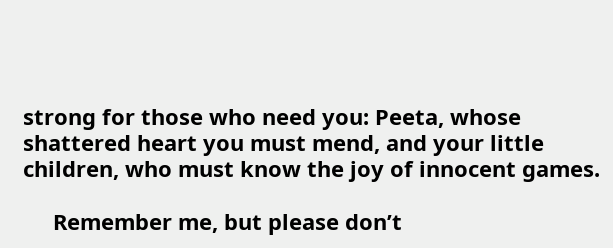strong for those who need you: Peeta, whose shattered heart you must mend, and your little children, who must know the joy of innocent games.

     Remember me, but please don’t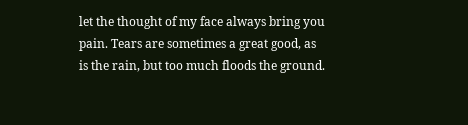let the thought of my face always bring you pain. Tears are sometimes a great good, as is the rain, but too much floods the ground.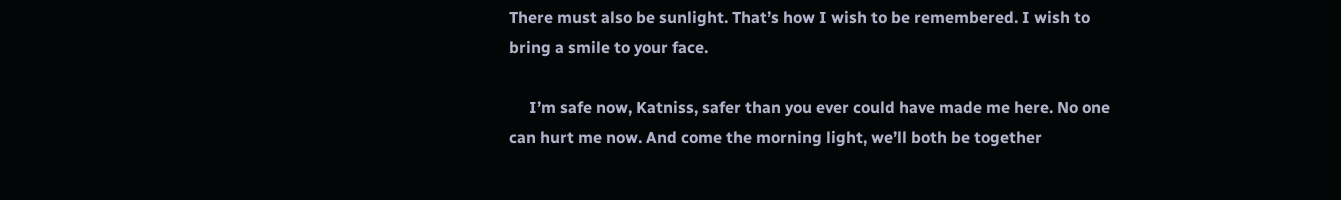There must also be sunlight. That’s how I wish to be remembered. I wish to bring a smile to your face.

     I’m safe now, Katniss, safer than you ever could have made me here. No one can hurt me now. And come the morning light, we’ll both be together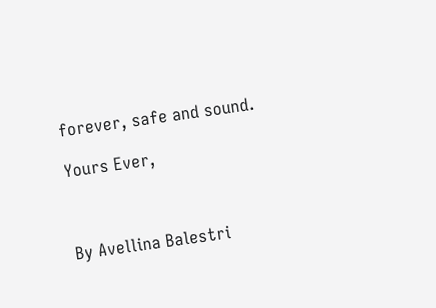forever, safe and sound.

Yours Ever,



By Avellina Balestri